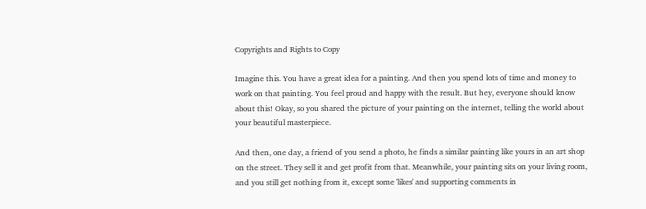Copyrights and Rights to Copy

Imagine this. You have a great idea for a painting. And then you spend lots of time and money to work on that painting. You feel proud and happy with the result. But hey, everyone should know about this! Okay, so you shared the picture of your painting on the internet, telling the world about your beautiful masterpiece.

And then, one day, a friend of you send a photo, he finds a similar painting like yours in an art shop on the street. They sell it and get profit from that. Meanwhile, your painting sits on your living room, and you still get nothing from it, except some 'likes' and supporting comments in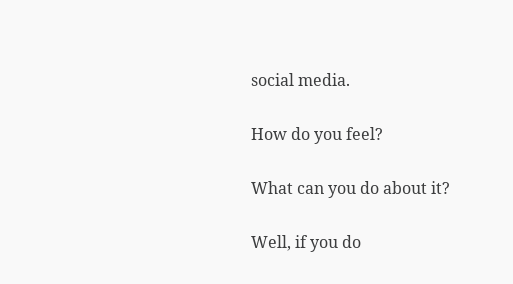social media.

How do you feel?

What can you do about it?

Well, if you do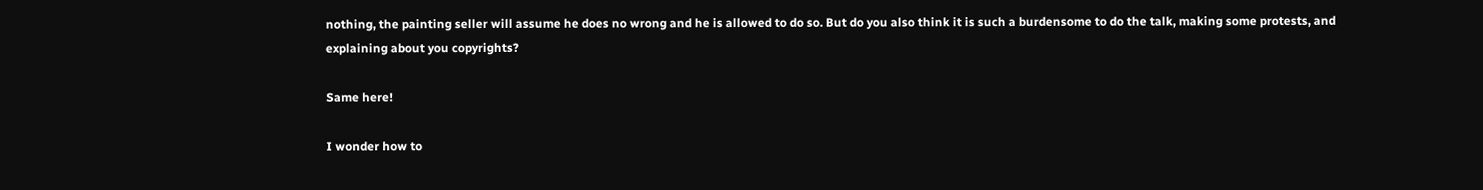nothing, the painting seller will assume he does no wrong and he is allowed to do so. But do you also think it is such a burdensome to do the talk, making some protests, and explaining about you copyrights?

Same here!

I wonder how to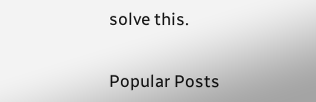solve this.


Popular Posts